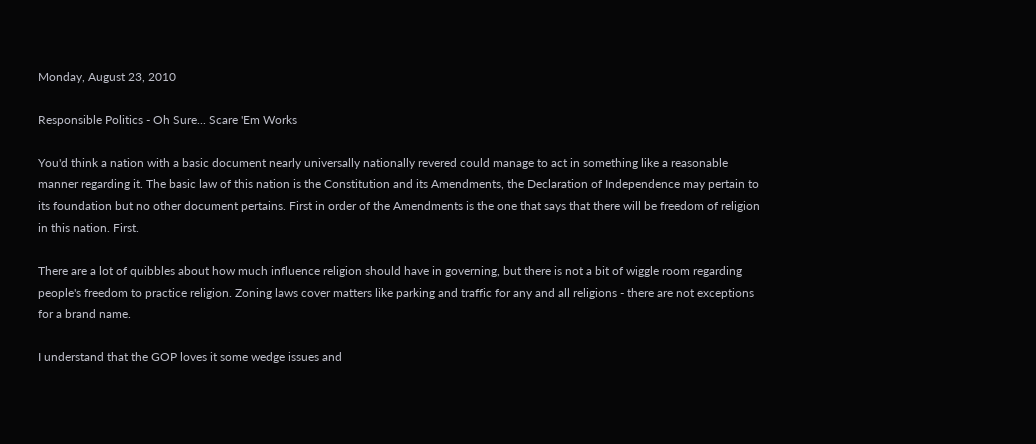Monday, August 23, 2010

Responsible Politics - Oh Sure... Scare 'Em Works

You'd think a nation with a basic document nearly universally nationally revered could manage to act in something like a reasonable manner regarding it. The basic law of this nation is the Constitution and its Amendments, the Declaration of Independence may pertain to its foundation but no other document pertains. First in order of the Amendments is the one that says that there will be freedom of religion in this nation. First.

There are a lot of quibbles about how much influence religion should have in governing, but there is not a bit of wiggle room regarding people's freedom to practice religion. Zoning laws cover matters like parking and traffic for any and all religions - there are not exceptions for a brand name.

I understand that the GOP loves it some wedge issues and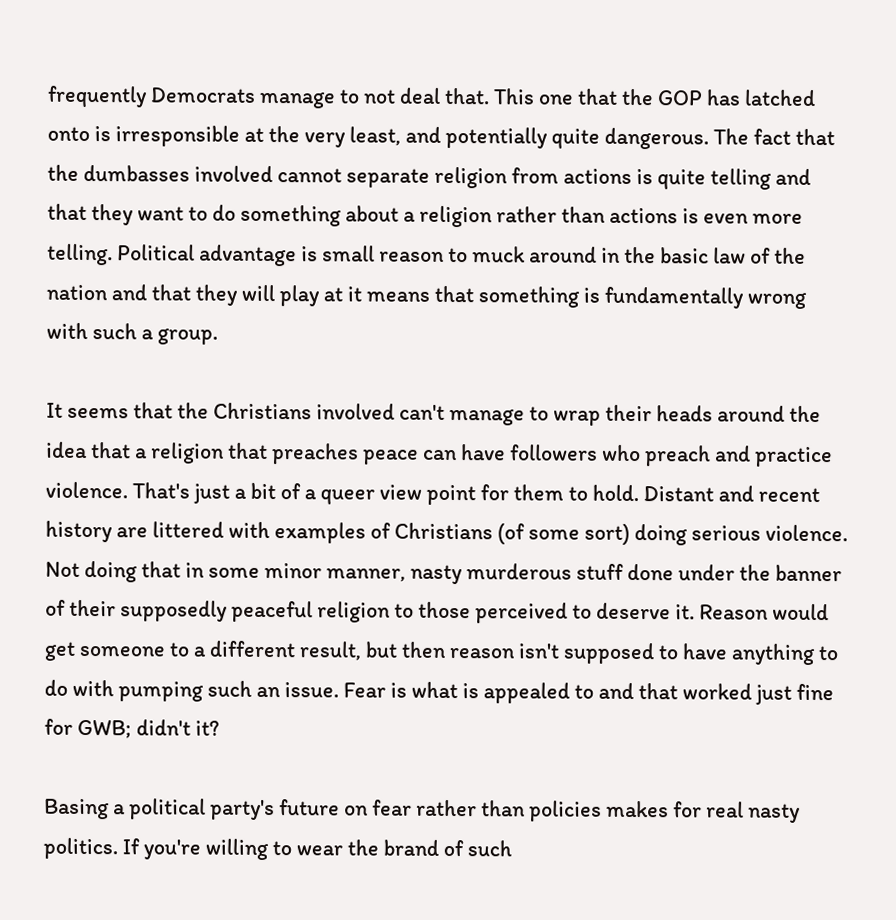frequently Democrats manage to not deal that. This one that the GOP has latched onto is irresponsible at the very least, and potentially quite dangerous. The fact that the dumbasses involved cannot separate religion from actions is quite telling and that they want to do something about a religion rather than actions is even more telling. Political advantage is small reason to muck around in the basic law of the nation and that they will play at it means that something is fundamentally wrong with such a group.

It seems that the Christians involved can't manage to wrap their heads around the idea that a religion that preaches peace can have followers who preach and practice violence. That's just a bit of a queer view point for them to hold. Distant and recent history are littered with examples of Christians (of some sort) doing serious violence. Not doing that in some minor manner, nasty murderous stuff done under the banner of their supposedly peaceful religion to those perceived to deserve it. Reason would get someone to a different result, but then reason isn't supposed to have anything to do with pumping such an issue. Fear is what is appealed to and that worked just fine for GWB; didn't it?

Basing a political party's future on fear rather than policies makes for real nasty politics. If you're willing to wear the brand of such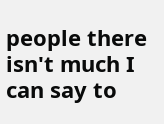people there isn't much I can say to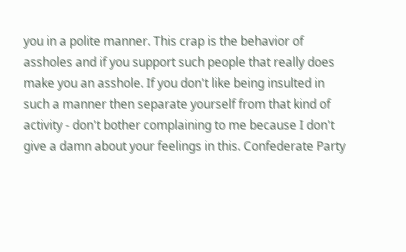you in a polite manner. This crap is the behavior of assholes and if you support such people that really does make you an asshole. If you don't like being insulted in such a manner then separate yourself from that kind of activity - don't bother complaining to me because I don't give a damn about your feelings in this. Confederate Party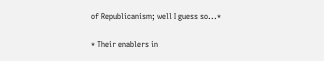of Republicanism; well I guess so...*

* Their enablers in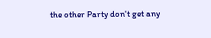the other Party don't get any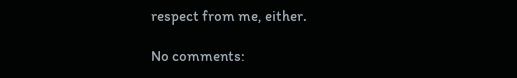respect from me, either.

No comments: